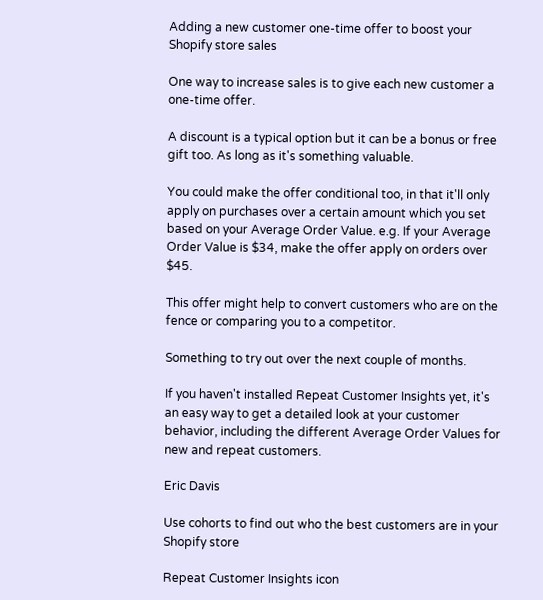Adding a new customer one-time offer to boost your Shopify store sales

One way to increase sales is to give each new customer a one-time offer.

A discount is a typical option but it can be a bonus or free gift too. As long as it's something valuable.

You could make the offer conditional too, in that it'll only apply on purchases over a certain amount which you set based on your Average Order Value. e.g. If your Average Order Value is $34, make the offer apply on orders over $45.

This offer might help to convert customers who are on the fence or comparing you to a competitor.

Something to try out over the next couple of months.

If you haven't installed Repeat Customer Insights yet, it's an easy way to get a detailed look at your customer behavior, including the different Average Order Values for new and repeat customers.

Eric Davis

Use cohorts to find out who the best customers are in your Shopify store

Repeat Customer Insights icon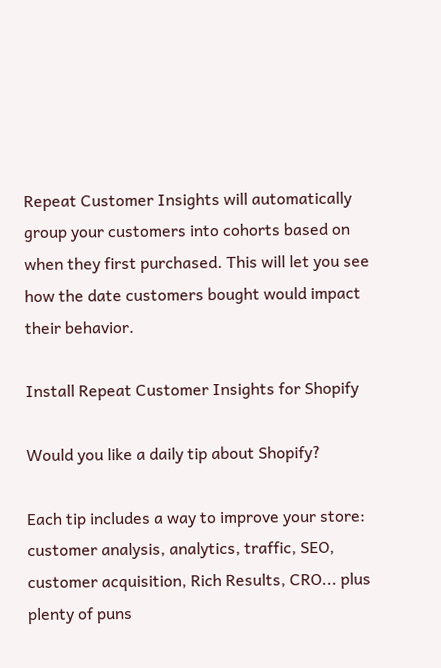Repeat Customer Insights will automatically group your customers into cohorts based on when they first purchased. This will let you see how the date customers bought would impact their behavior.

Install Repeat Customer Insights for Shopify

Would you like a daily tip about Shopify?

Each tip includes a way to improve your store: customer analysis, analytics, traffic, SEO, customer acquisition, Rich Results, CRO... plus plenty of puns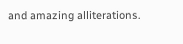and amazing alliterations.